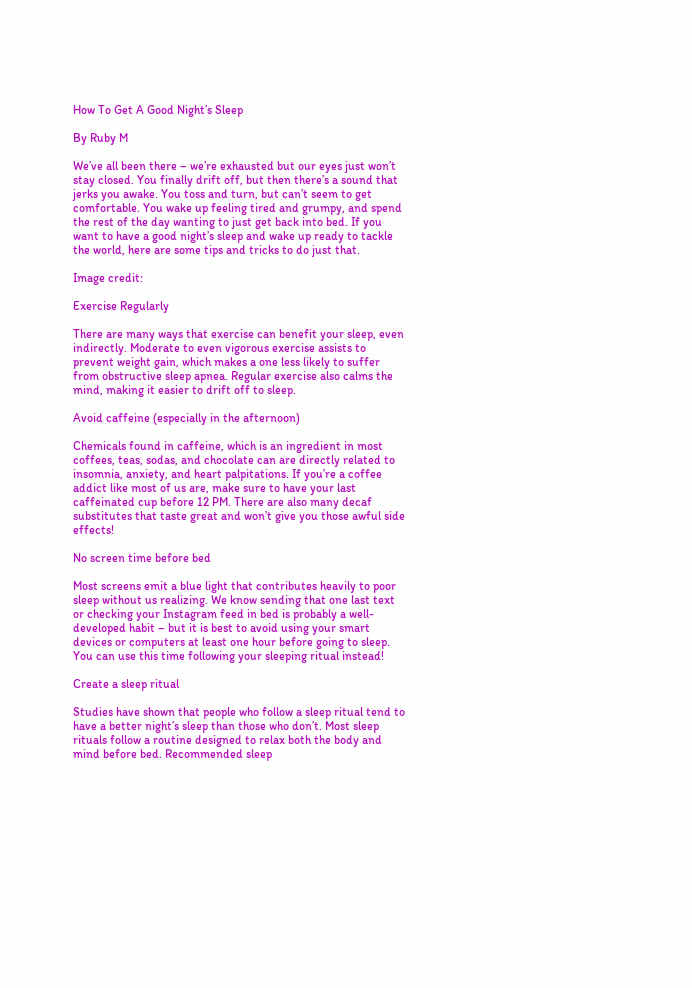How To Get A Good Night’s Sleep

By Ruby M

We’ve all been there – we’re exhausted but our eyes just won’t stay closed. You finally drift off, but then there’s a sound that jerks you awake. You toss and turn, but can’t seem to get comfortable. You wake up feeling tired and grumpy, and spend the rest of the day wanting to just get back into bed. If you want to have a good night’s sleep and wake up ready to tackle the world, here are some tips and tricks to do just that.

Image credit:

Exercise Regularly

There are many ways that exercise can benefit your sleep, even indirectly. Moderate to even vigorous exercise assists to prevent weight gain, which makes a one less likely to suffer from obstructive sleep apnea. Regular exercise also calms the mind, making it easier to drift off to sleep.

Avoid caffeine (especially in the afternoon)

Chemicals found in caffeine, which is an ingredient in most coffees, teas, sodas, and chocolate can are directly related to insomnia, anxiety, and heart palpitations. If you’re a coffee addict like most of us are, make sure to have your last caffeinated cup before 12 PM. There are also many decaf substitutes that taste great and won’t give you those awful side effects!

No screen time before bed

Most screens emit a blue light that contributes heavily to poor sleep without us realizing. We know sending that one last text or checking your Instagram feed in bed is probably a well-developed habit – but it is best to avoid using your smart devices or computers at least one hour before going to sleep. You can use this time following your sleeping ritual instead!

Create a sleep ritual

Studies have shown that people who follow a sleep ritual tend to have a better night’s sleep than those who don’t. Most sleep rituals follow a routine designed to relax both the body and mind before bed. Recommended sleep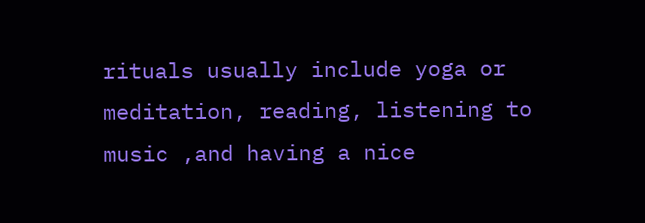rituals usually include yoga or meditation, reading, listening to music ,and having a nice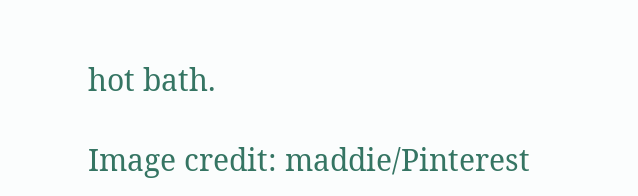hot bath.

Image credit: maddie/Pinterest